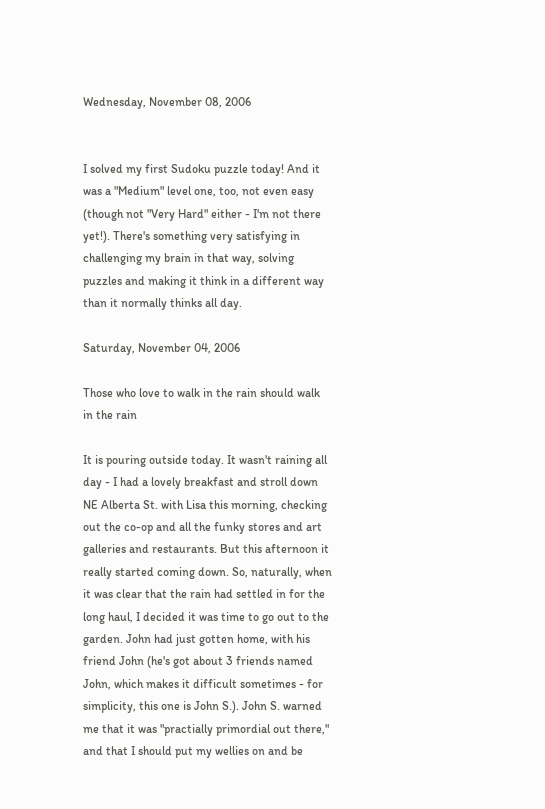Wednesday, November 08, 2006


I solved my first Sudoku puzzle today! And it was a "Medium" level one, too, not even easy (though not "Very Hard" either - I'm not there yet!). There's something very satisfying in challenging my brain in that way, solving puzzles and making it think in a different way than it normally thinks all day.

Saturday, November 04, 2006

Those who love to walk in the rain should walk in the rain

It is pouring outside today. It wasn't raining all day - I had a lovely breakfast and stroll down NE Alberta St. with Lisa this morning, checking out the co-op and all the funky stores and art galleries and restaurants. But this afternoon it really started coming down. So, naturally, when it was clear that the rain had settled in for the long haul, I decided it was time to go out to the garden. John had just gotten home, with his friend John (he's got about 3 friends named John, which makes it difficult sometimes - for simplicity, this one is John S.). John S. warned me that it was "practially primordial out there," and that I should put my wellies on and be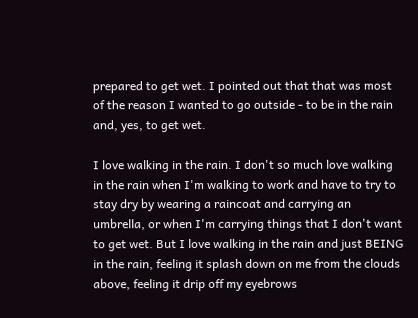prepared to get wet. I pointed out that that was most of the reason I wanted to go outside - to be in the rain and, yes, to get wet.

I love walking in the rain. I don't so much love walking in the rain when I'm walking to work and have to try to stay dry by wearing a raincoat and carrying an umbrella, or when I'm carrying things that I don't want to get wet. But I love walking in the rain and just BEING in the rain, feeling it splash down on me from the clouds above, feeling it drip off my eyebrows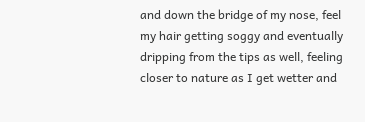and down the bridge of my nose, feel my hair getting soggy and eventually dripping from the tips as well, feeling closer to nature as I get wetter and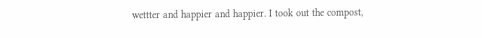wettter and happier and happier. I took out the compost,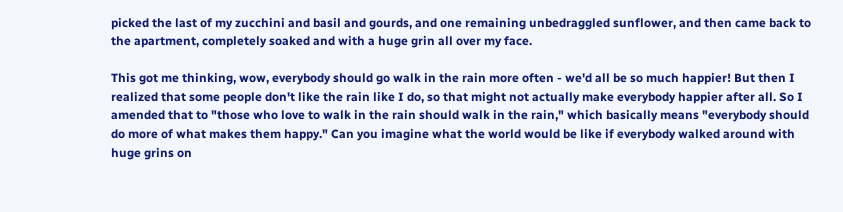picked the last of my zucchini and basil and gourds, and one remaining unbedraggled sunflower, and then came back to the apartment, completely soaked and with a huge grin all over my face.

This got me thinking, wow, everybody should go walk in the rain more often - we'd all be so much happier! But then I realized that some people don't like the rain like I do, so that might not actually make everybody happier after all. So I amended that to "those who love to walk in the rain should walk in the rain," which basically means "everybody should do more of what makes them happy." Can you imagine what the world would be like if everybody walked around with huge grins on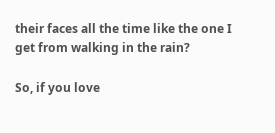their faces all the time like the one I get from walking in the rain?

So, if you love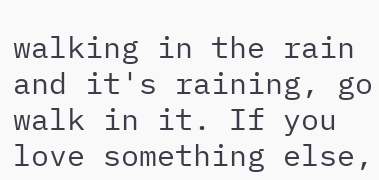walking in the rain and it's raining, go walk in it. If you love something else,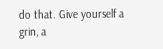do that. Give yourself a grin, a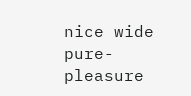nice wide pure-pleasure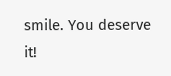smile. You deserve it!